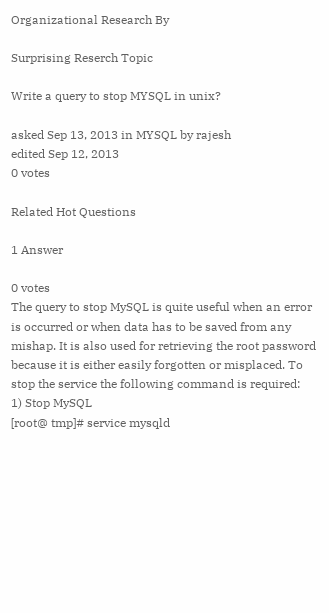Organizational Research By

Surprising Reserch Topic

Write a query to stop MYSQL in unix?

asked Sep 13, 2013 in MYSQL by rajesh
edited Sep 12, 2013
0 votes

Related Hot Questions

1 Answer

0 votes
The query to stop MySQL is quite useful when an error is occurred or when data has to be saved from any mishap. It is also used for retrieving the root password because it is either easily forgotten or misplaced. To stop the service the following command is required:
1) Stop MySQL
[root@ tmp]# service mysqld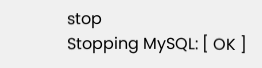stop
Stopping MySQL: [ OK ]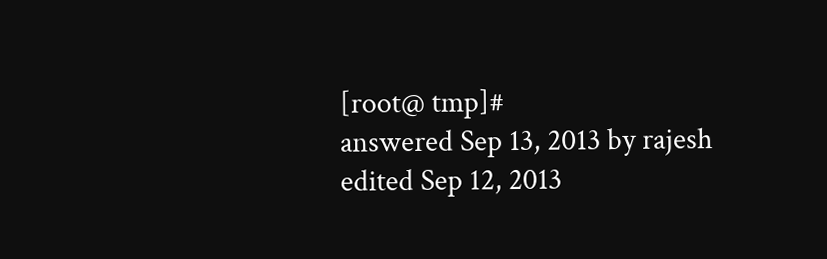[root@ tmp]#
answered Sep 13, 2013 by rajesh
edited Sep 12, 2013